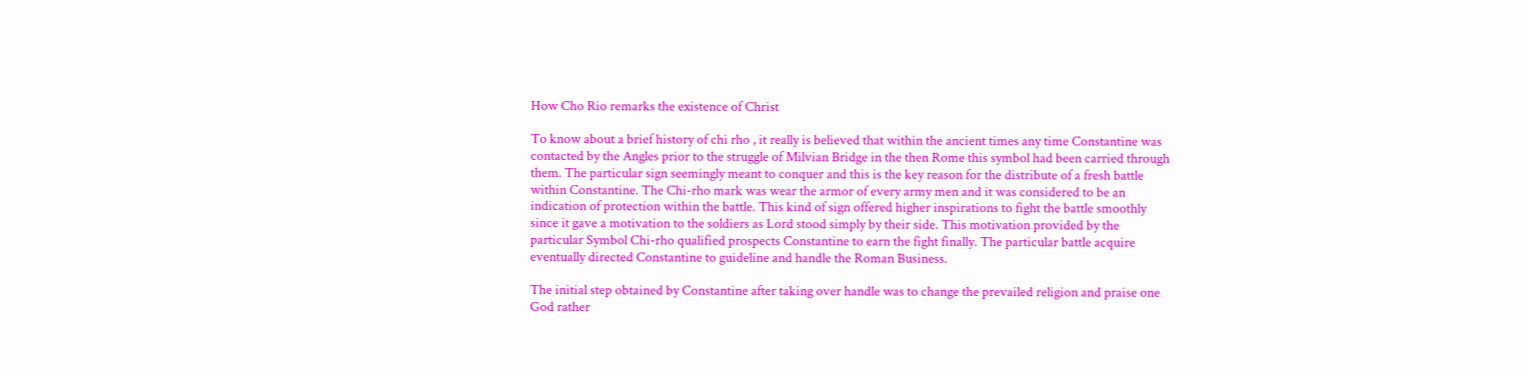How Cho Rio remarks the existence of Christ

To know about a brief history of chi rho , it really is believed that within the ancient times any time Constantine was contacted by the Angles prior to the struggle of Milvian Bridge in the then Rome this symbol had been carried through them. The particular sign seemingly meant to conquer and this is the key reason for the distribute of a fresh battle within Constantine. The Chi-rho mark was wear the armor of every army men and it was considered to be an indication of protection within the battle. This kind of sign offered higher inspirations to fight the battle smoothly since it gave a motivation to the soldiers as Lord stood simply by their side. This motivation provided by the particular Symbol Chi-rho qualified prospects Constantine to earn the fight finally. The particular battle acquire eventually directed Constantine to guideline and handle the Roman Business.

The initial step obtained by Constantine after taking over handle was to change the prevailed religion and praise one God rather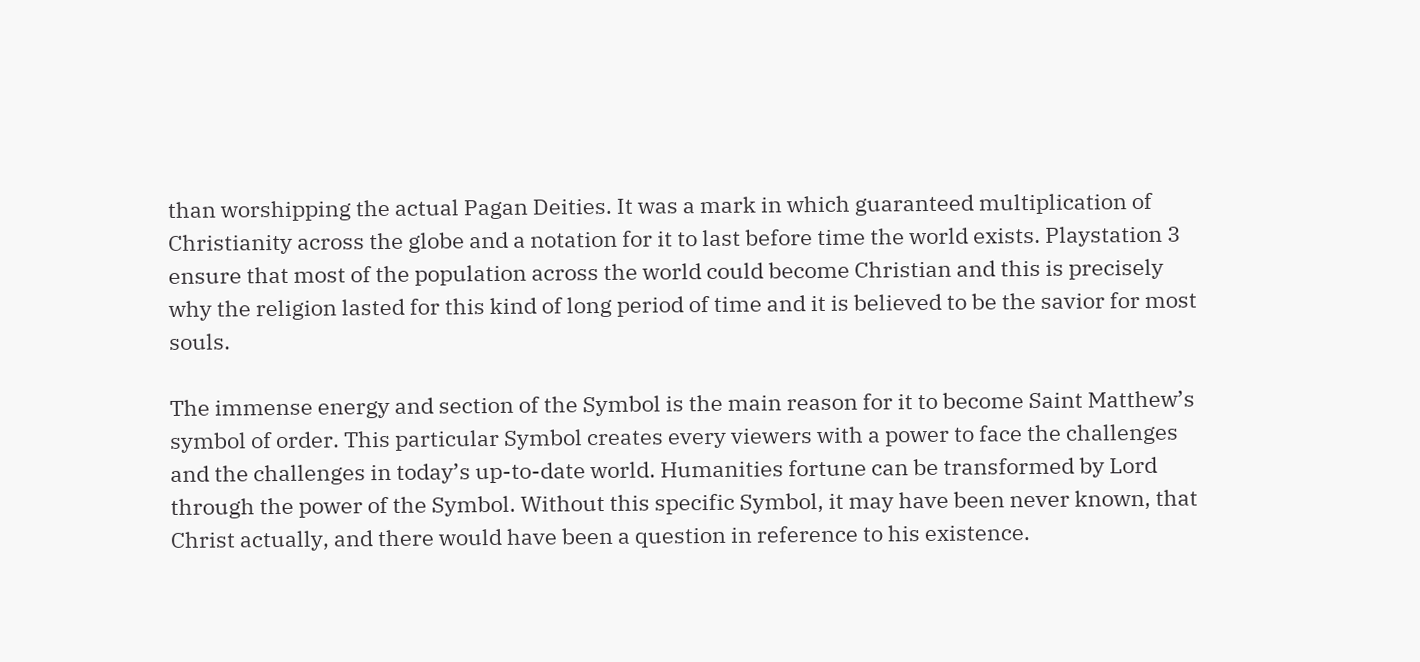than worshipping the actual Pagan Deities. It was a mark in which guaranteed multiplication of Christianity across the globe and a notation for it to last before time the world exists. Playstation 3 ensure that most of the population across the world could become Christian and this is precisely why the religion lasted for this kind of long period of time and it is believed to be the savior for most souls.

The immense energy and section of the Symbol is the main reason for it to become Saint Matthew’s symbol of order. This particular Symbol creates every viewers with a power to face the challenges and the challenges in today’s up-to-date world. Humanities fortune can be transformed by Lord through the power of the Symbol. Without this specific Symbol, it may have been never known, that Christ actually, and there would have been a question in reference to his existence.